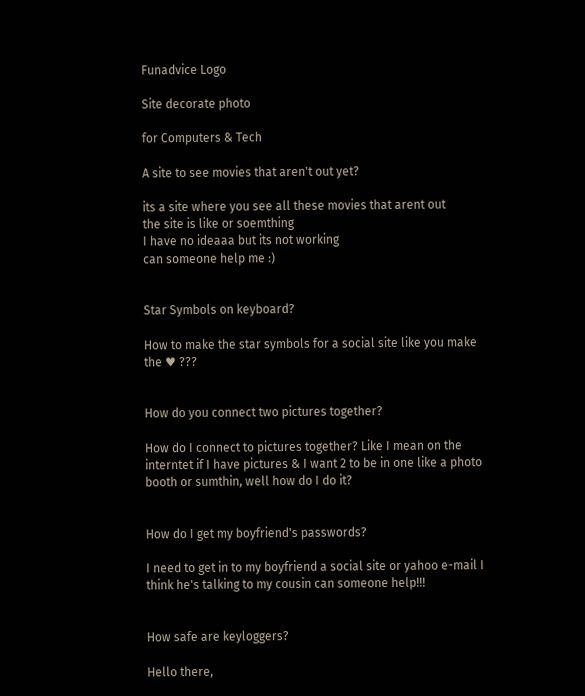Funadvice Logo

Site decorate photo

for Computers & Tech

A site to see movies that aren't out yet?

its a site where you see all these movies that arent out
the site is like or soemthing
I have no ideaaa but its not working
can someone help me :)


Star Symbols on keyboard?

How to make the star symbols for a social site like you make the ♥ ???


How do you connect two pictures together?

How do I connect to pictures together? Like I mean on the interntet if I have pictures & I want 2 to be in one like a photo booth or sumthin, well how do I do it?


How do I get my boyfriend's passwords?

I need to get in to my boyfriend a social site or yahoo e-mail I think he's talking to my cousin can someone help!!!


How safe are keyloggers?

Hello there,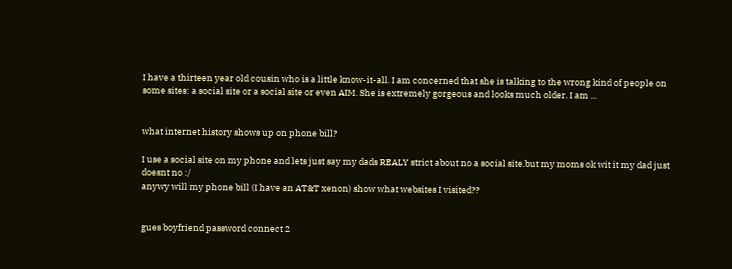I have a thirteen year old cousin who is a little know-it-all. I am concerned that she is talking to the wrong kind of people on some sites: a social site or a social site or even AIM. She is extremely gorgeous and looks much older. I am ...


what internet history shows up on phone bill?

I use a social site on my phone and lets just say my dads REALY strict about no a social site.but my moms ok wit it my dad just doesnt no :/
anywy will my phone bill (I have an AT&T xenon) show what websites I visited??


gues boyfriend password connect 2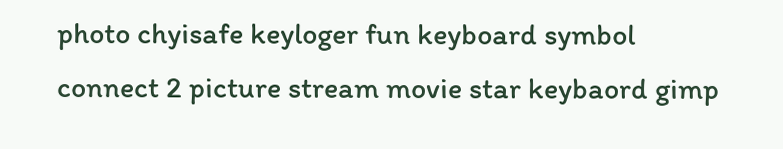photo chyisafe keyloger fun keyboard symbol connect 2 picture stream movie star keybaord gimp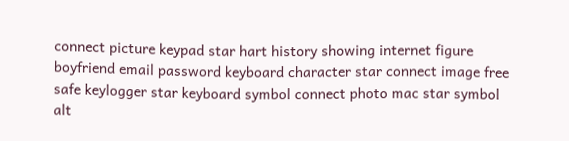connect picture keypad star hart history showing internet figure boyfriend email password keyboard character star connect image free safe keylogger star keyboard symbol connect photo mac star symbol alt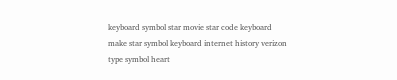keyboard symbol star movie star code keyboard make star symbol keyboard internet history verizon type symbol heart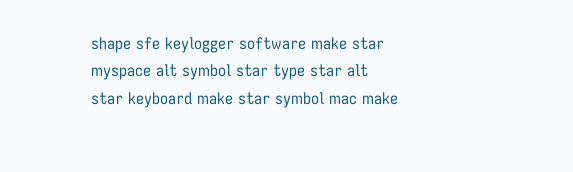shape sfe keylogger software make star myspace alt symbol star type star alt star keyboard make star symbol mac make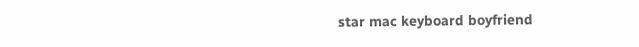star mac keyboard boyfriend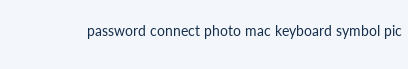password connect photo mac keyboard symbol pic